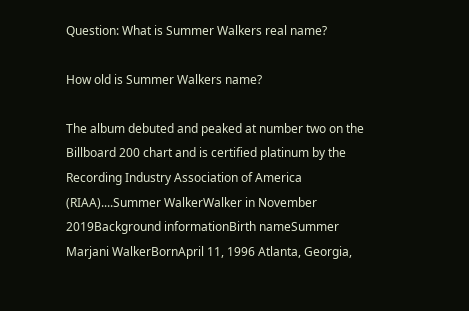Question: What is Summer Walkers real name?

How old is Summer Walkers name?

The album debuted and peaked at number two on the Billboard 200 chart and is certified platinum by the Recording Industry Association of America (RIAA)....Summer WalkerWalker in November 2019Background informationBirth nameSummer Marjani WalkerBornApril 11, 1996 Atlanta, Georgia,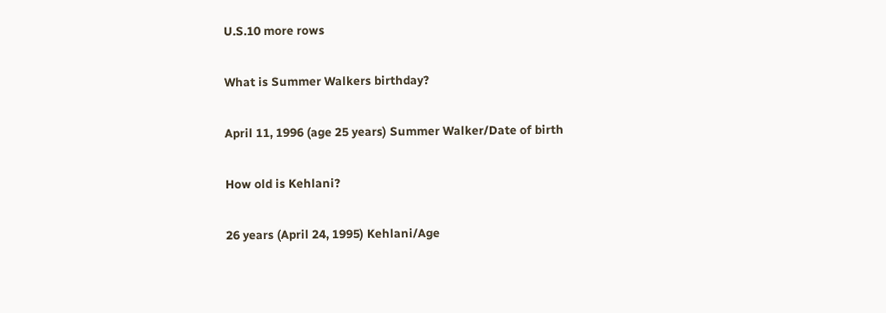U.S.10 more rows

What is Summer Walkers birthday?

April 11, 1996 (age 25 years) Summer Walker/Date of birth

How old is Kehlani?

26 years (April 24, 1995) Kehlani/Age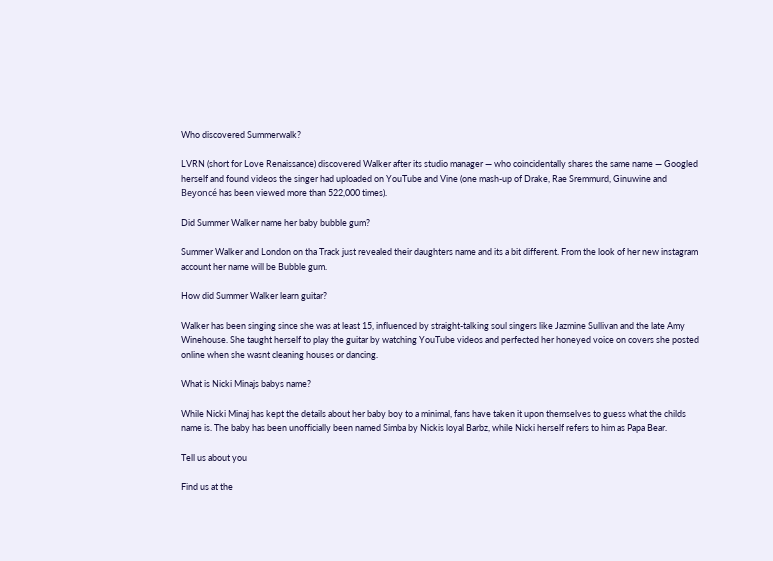Who discovered Summerwalk?

LVRN (short for Love Renaissance) discovered Walker after its studio manager — who coincidentally shares the same name — Googled herself and found videos the singer had uploaded on YouTube and Vine (one mash-up of Drake, Rae Sremmurd, Ginuwine and Beyoncé has been viewed more than 522,000 times).

Did Summer Walker name her baby bubble gum?

Summer Walker and London on tha Track just revealed their daughters name and its a bit different. From the look of her new instagram account her name will be Bubble gum.

How did Summer Walker learn guitar?

Walker has been singing since she was at least 15, influenced by straight-talking soul singers like Jazmine Sullivan and the late Amy Winehouse. She taught herself to play the guitar by watching YouTube videos and perfected her honeyed voice on covers she posted online when she wasnt cleaning houses or dancing.

What is Nicki Minajs babys name?

While Nicki Minaj has kept the details about her baby boy to a minimal, fans have taken it upon themselves to guess what the childs name is. The baby has been unofficially been named Simba by Nickis loyal Barbz, while Nicki herself refers to him as Papa Bear.

Tell us about you

Find us at the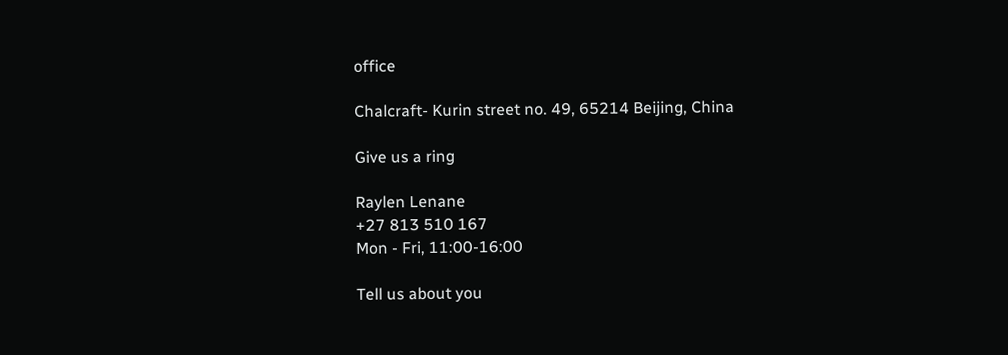office

Chalcraft- Kurin street no. 49, 65214 Beijing, China

Give us a ring

Raylen Lenane
+27 813 510 167
Mon - Fri, 11:00-16:00

Tell us about you